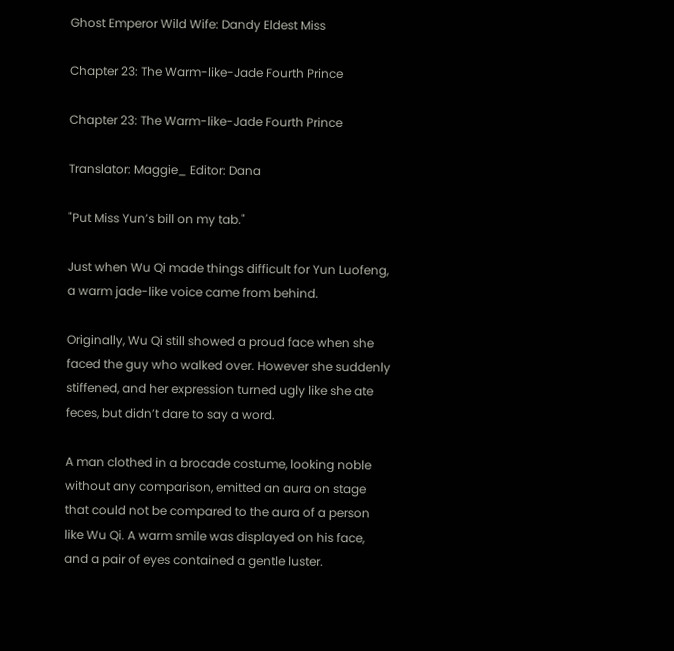Ghost Emperor Wild Wife: Dandy Eldest Miss

Chapter 23: The Warm-like-Jade Fourth Prince

Chapter 23: The Warm-like-Jade Fourth Prince

Translator: Maggie_ Editor: Dana

"Put Miss Yun’s bill on my tab."

Just when Wu Qi made things difficult for Yun Luofeng, a warm jade-like voice came from behind.

Originally, Wu Qi still showed a proud face when she faced the guy who walked over. However she suddenly stiffened, and her expression turned ugly like she ate feces, but didn’t dare to say a word.

A man clothed in a brocade costume, looking noble without any comparison, emitted an aura on stage that could not be compared to the aura of a person like Wu Qi. A warm smile was displayed on his face, and a pair of eyes contained a gentle luster.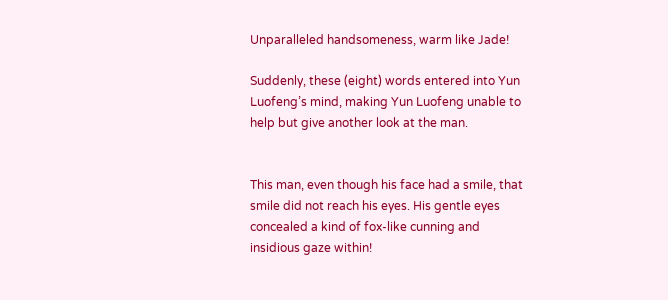Unparalleled handsomeness, warm like Jade!

Suddenly, these (eight) words entered into Yun Luofeng’s mind, making Yun Luofeng unable to help but give another look at the man.


This man, even though his face had a smile, that smile did not reach his eyes. His gentle eyes concealed a kind of fox-like cunning and insidious gaze within!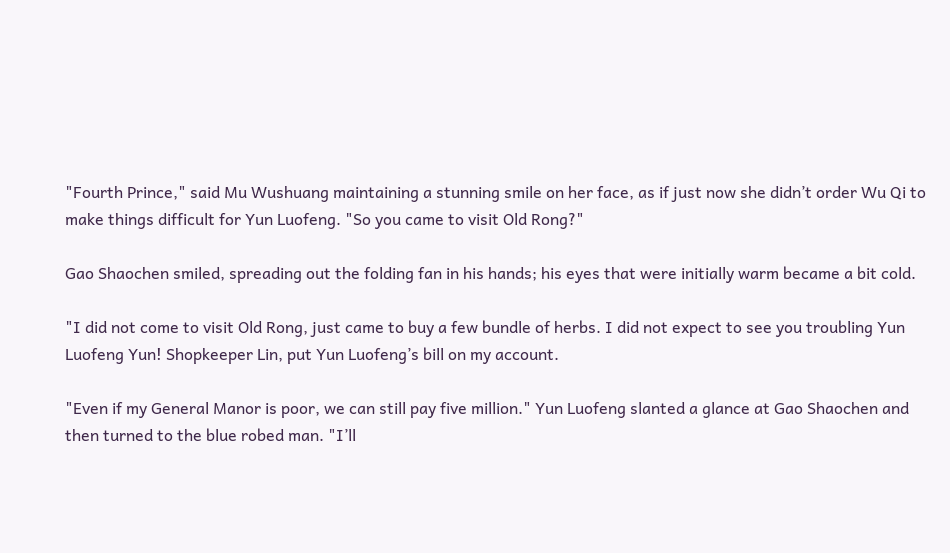"Fourth Prince," said Mu Wushuang maintaining a stunning smile on her face, as if just now she didn’t order Wu Qi to make things difficult for Yun Luofeng. "So you came to visit Old Rong?"

Gao Shaochen smiled, spreading out the folding fan in his hands; his eyes that were initially warm became a bit cold.

"I did not come to visit Old Rong, just came to buy a few bundle of herbs. I did not expect to see you troubling Yun Luofeng Yun! Shopkeeper Lin, put Yun Luofeng’s bill on my account.

"Even if my General Manor is poor, we can still pay five million." Yun Luofeng slanted a glance at Gao Shaochen and then turned to the blue robed man. "I’ll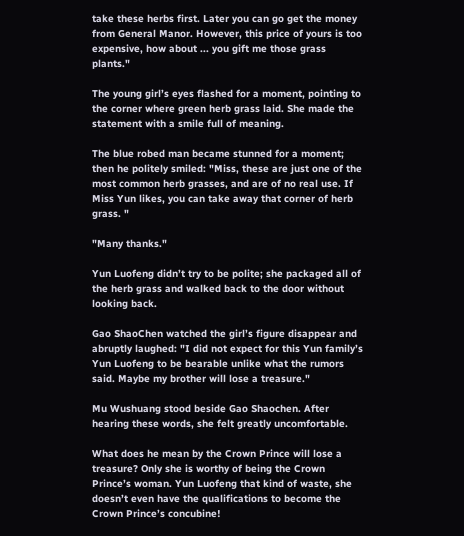take these herbs first. Later you can go get the money from General Manor. However, this price of yours is too expensive, how about ... you gift me those grass plants."

The young girl’s eyes flashed for a moment, pointing to the corner where green herb grass laid. She made the statement with a smile full of meaning.

The blue robed man became stunned for a moment; then he politely smiled: "Miss, these are just one of the most common herb grasses, and are of no real use. If Miss Yun likes, you can take away that corner of herb grass. "

"Many thanks."

Yun Luofeng didn’t try to be polite; she packaged all of the herb grass and walked back to the door without looking back.

Gao ShaoChen watched the girl’s figure disappear and abruptly laughed: "I did not expect for this Yun family’s Yun Luofeng to be bearable unlike what the rumors said. Maybe my brother will lose a treasure."

Mu Wushuang stood beside Gao Shaochen. After hearing these words, she felt greatly uncomfortable.

What does he mean by the Crown Prince will lose a treasure? Only she is worthy of being the Crown Prince’s woman. Yun Luofeng that kind of waste, she doesn’t even have the qualifications to become the Crown Prince’s concubine!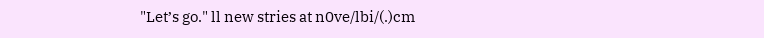"Let’s go." ll new stries at n0ve/lbi/(.)cm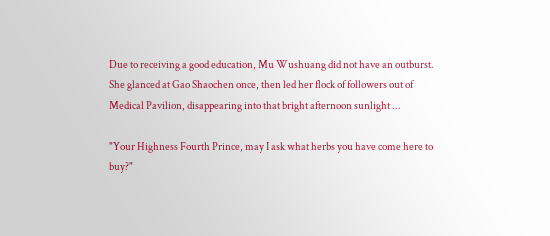Due to receiving a good education, Mu Wushuang did not have an outburst. She glanced at Gao Shaochen once, then led her flock of followers out of Medical Pavilion, disappearing into that bright afternoon sunlight ...

"Your Highness Fourth Prince, may I ask what herbs you have come here to buy?"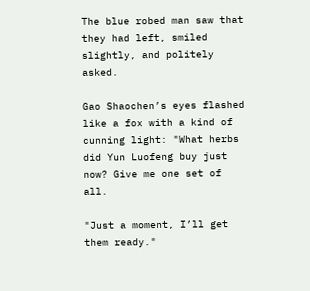The blue robed man saw that they had left, smiled slightly, and politely asked.

Gao Shaochen’s eyes flashed like a fox with a kind of cunning light: "What herbs did Yun Luofeng buy just now? Give me one set of all.

"Just a moment, I’ll get them ready."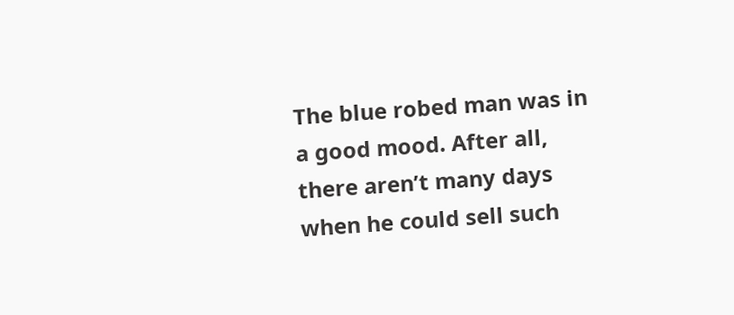The blue robed man was in a good mood. After all, there aren’t many days when he could sell such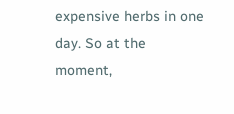expensive herbs in one day. So at the moment,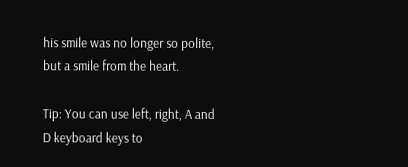his smile was no longer so polite, but a smile from the heart.

Tip: You can use left, right, A and D keyboard keys to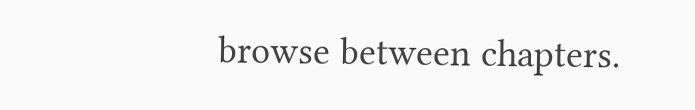browse between chapters.